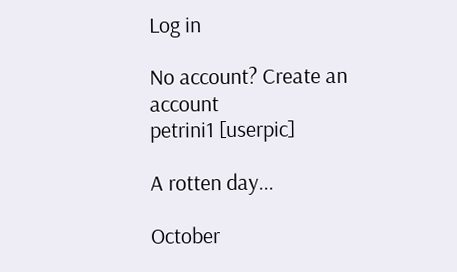Log in

No account? Create an account
petrini1 [userpic]

A rotten day...

October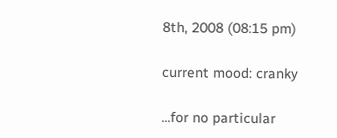8th, 2008 (08:15 pm)

current mood: cranky

...for no particular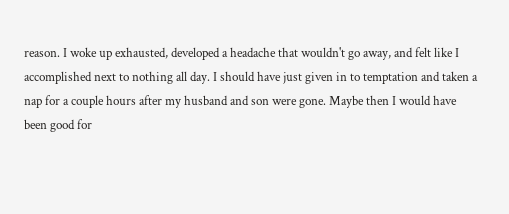reason. I woke up exhausted, developed a headache that wouldn't go away, and felt like I accomplished next to nothing all day. I should have just given in to temptation and taken a nap for a couple hours after my husband and son were gone. Maybe then I would have been good for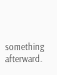something afterward.